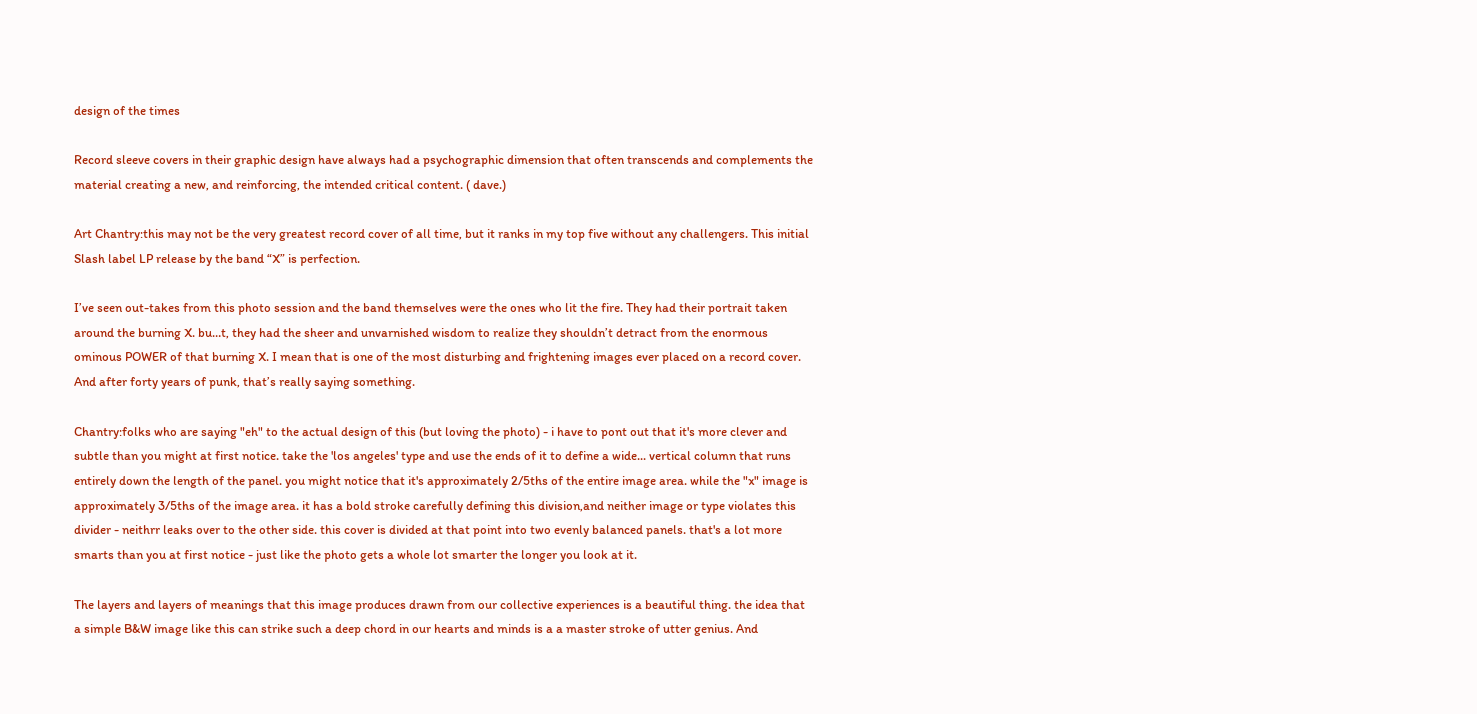design of the times

Record sleeve covers in their graphic design have always had a psychographic dimension that often transcends and complements the material creating a new, and reinforcing, the intended critical content. ( dave.)

Art Chantry:this may not be the very greatest record cover of all time, but it ranks in my top five without any challengers. This initial Slash label LP release by the band “X” is perfection.

I’ve seen out-takes from this photo session and the band themselves were the ones who lit the fire. They had their portrait taken around the burning X. bu…t, they had the sheer and unvarnished wisdom to realize they shouldn’t detract from the enormous ominous POWER of that burning X. I mean that is one of the most disturbing and frightening images ever placed on a record cover. And after forty years of punk, that’s really saying something.

Chantry:folks who are saying "eh" to the actual design of this (but loving the photo) - i have to pont out that it's more clever and subtle than you might at first notice. take the 'los angeles' type and use the ends of it to define a wide... vertical column that runs entirely down the length of the panel. you might notice that it's approximately 2/5ths of the entire image area. while the "x" image is approximately 3/5ths of the image area. it has a bold stroke carefully defining this division,and neither image or type violates this divider - neithrr leaks over to the other side. this cover is divided at that point into two evenly balanced panels. that's a lot more smarts than you at first notice - just like the photo gets a whole lot smarter the longer you look at it.

The layers and layers of meanings that this image produces drawn from our collective experiences is a beautiful thing. the idea that a simple B&W image like this can strike such a deep chord in our hearts and minds is a a master stroke of utter genius. And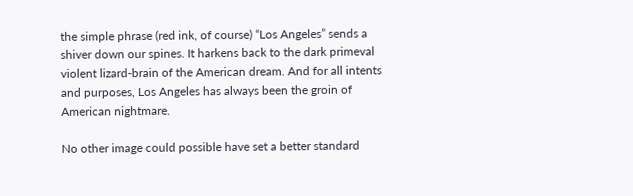the simple phrase (red ink, of course) “Los Angeles” sends a shiver down our spines. It harkens back to the dark primeval violent lizard-brain of the American dream. And for all intents and purposes, Los Angeles has always been the groin of American nightmare.

No other image could possible have set a better standard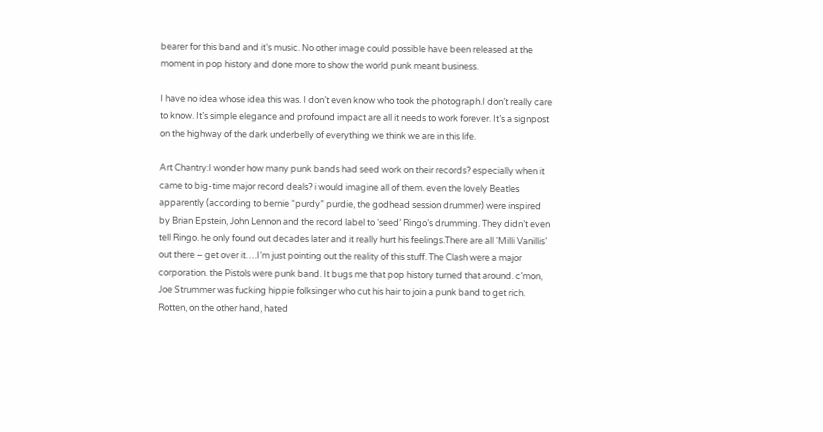bearer for this band and it’s music. No other image could possible have been released at the moment in pop history and done more to show the world punk meant business.

I have no idea whose idea this was. I don’t even know who took the photograph.I don’t really care to know. It’s simple elegance and profound impact are all it needs to work forever. It’s a signpost on the highway of the dark underbelly of everything we think we are in this life.

Art Chantry:I wonder how many punk bands had seed work on their records? especially when it came to big-time major record deals? i would imagine all of them. even the lovely Beatles apparently (according to bernie “purdy” purdie, the godhead session drummer) were inspired by Brian Epstein, John Lennon and the record label to ‘seed’ Ringo’s drumming. They didn’t even tell Ringo. he only found out decades later and it really hurt his feelings.There are all ‘Milli Vanillis’ out there – get over it….I’m just pointing out the reality of this stuff. The Clash were a major corporation. the Pistols were punk band. It bugs me that pop history turned that around. c’mon, Joe Strummer was fucking hippie folksinger who cut his hair to join a punk band to get rich. Rotten, on the other hand, hated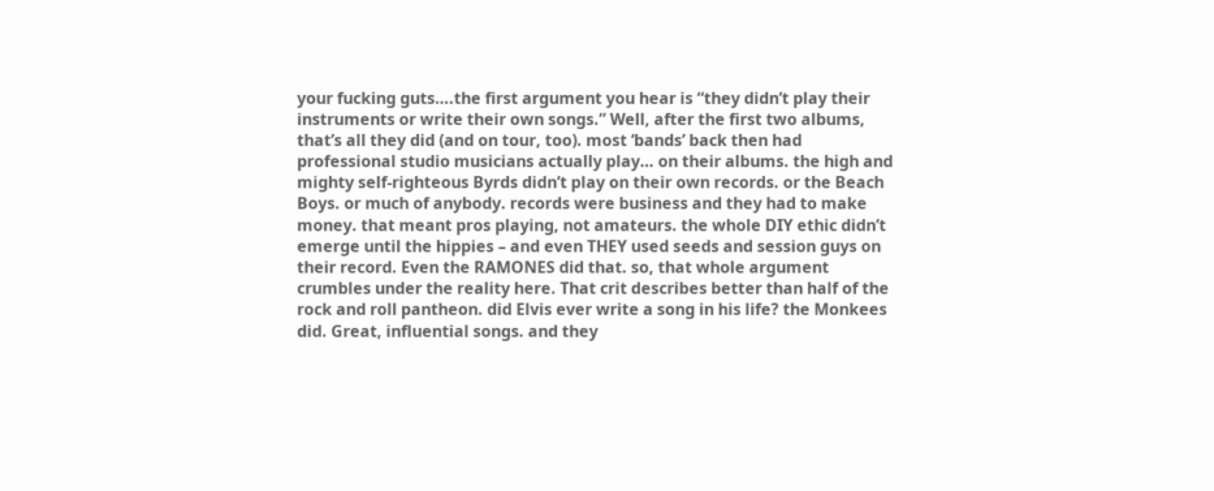your fucking guts….the first argument you hear is “they didn’t play their instruments or write their own songs.” Well, after the first two albums, that’s all they did (and on tour, too). most ‘bands’ back then had professional studio musicians actually play… on their albums. the high and mighty self-righteous Byrds didn’t play on their own records. or the Beach Boys. or much of anybody. records were business and they had to make money. that meant pros playing, not amateurs. the whole DIY ethic didn’t emerge until the hippies – and even THEY used seeds and session guys on their record. Even the RAMONES did that. so, that whole argument crumbles under the reality here. That crit describes better than half of the rock and roll pantheon. did Elvis ever write a song in his life? the Monkees did. Great, influential songs. and they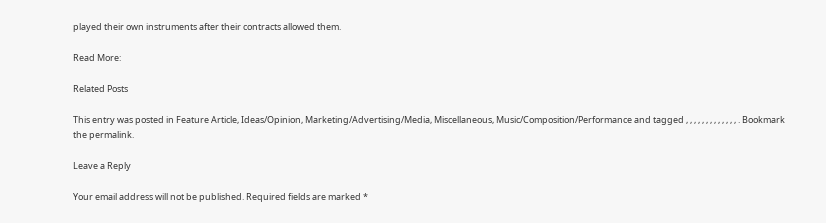played their own instruments after their contracts allowed them.

Read More:

Related Posts

This entry was posted in Feature Article, Ideas/Opinion, Marketing/Advertising/Media, Miscellaneous, Music/Composition/Performance and tagged , , , , , , , , , , , , , . Bookmark the permalink.

Leave a Reply

Your email address will not be published. Required fields are marked *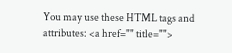You may use these HTML tags and attributes: <a href="" title="">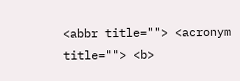<abbr title=""> <acronym title=""> <b>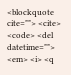<blockquote cite=""> <cite> <code> <del datetime=""> <em> <i> <q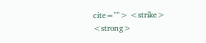cite=""> <strike> <strong>